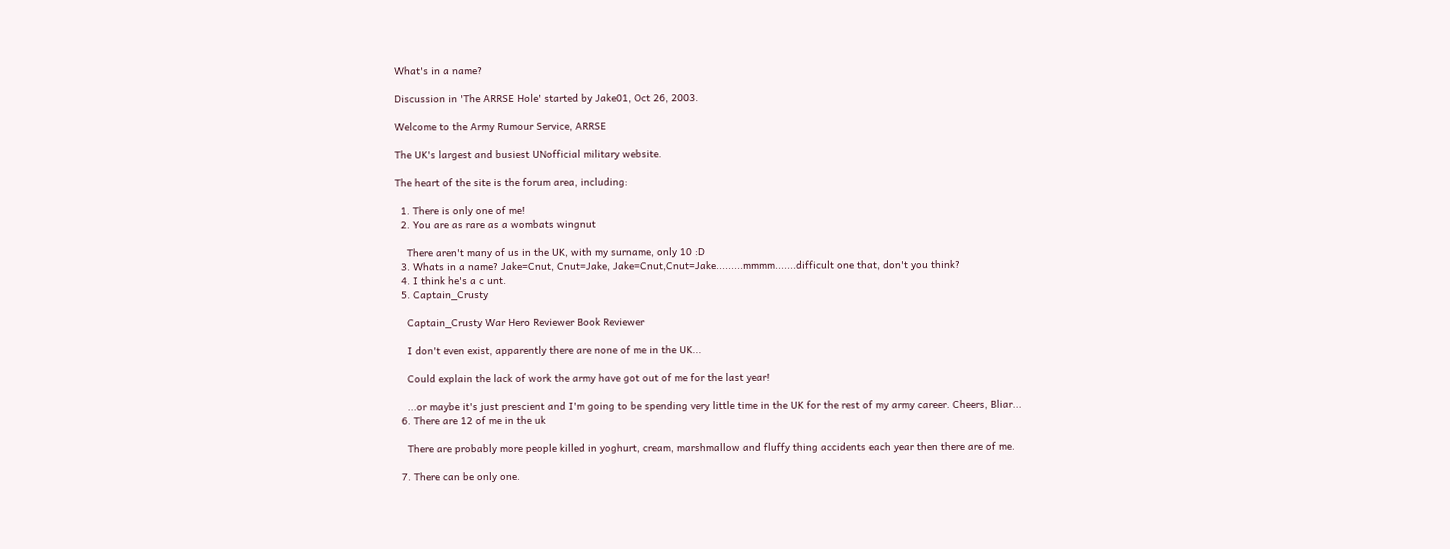What's in a name?

Discussion in 'The ARRSE Hole' started by Jake01, Oct 26, 2003.

Welcome to the Army Rumour Service, ARRSE

The UK's largest and busiest UNofficial military website.

The heart of the site is the forum area, including:

  1. There is only one of me!
  2. You are as rare as a wombats wingnut

    There aren't many of us in the UK, with my surname, only 10 :D
  3. Whats in a name? Jake=Cnut, Cnut=Jake, Jake=Cnut,Cnut=Jake.........mmmm.......difficult one that, don't you think?
  4. I think he's a c unt.
  5. Captain_Crusty

    Captain_Crusty War Hero Reviewer Book Reviewer

    I don't even exist, apparently there are none of me in the UK...

    Could explain the lack of work the army have got out of me for the last year!

    ...or maybe it's just prescient and I'm going to be spending very little time in the UK for the rest of my army career. Cheers, Bliar...
  6. There are 12 of me in the uk

    There are probably more people killed in yoghurt, cream, marshmallow and fluffy thing accidents each year then there are of me.

  7. There can be only one.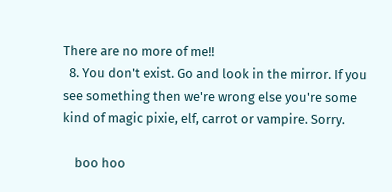There are no more of me!!
  8. You don't exist. Go and look in the mirror. If you see something then we're wrong else you're some kind of magic pixie, elf, carrot or vampire. Sorry.

    boo hoo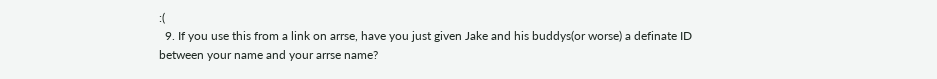:(
  9. If you use this from a link on arrse, have you just given Jake and his buddys(or worse) a definate ID between your name and your arrse name?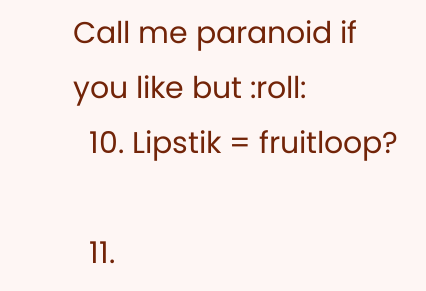Call me paranoid if you like but :roll:
  10. Lipstik = fruitloop?

  11.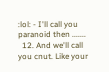:lol: - I'll call you paranoid then .......
  12. And we'll call you cnut. Like your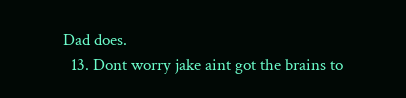Dad does.
  13. Dont worry jake aint got the brains to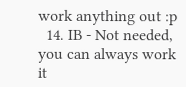work anything out :p
  14. IB - Not needed, you can always work it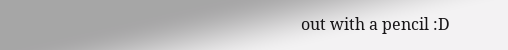out with a pencil :D